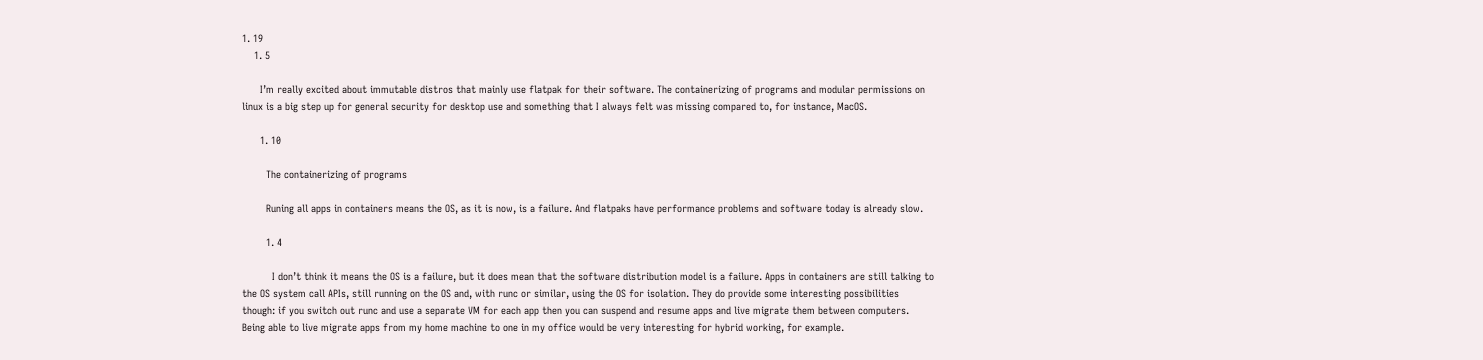1. 19
    1. 5

      I’m really excited about immutable distros that mainly use flatpak for their software. The containerizing of programs and modular permissions on linux is a big step up for general security for desktop use and something that I always felt was missing compared to, for instance, MacOS.

      1. 10

        The containerizing of programs

        Runing all apps in containers means the OS, as it is now, is a failure. And flatpaks have performance problems and software today is already slow.

        1. 4

          I don’t think it means the OS is a failure, but it does mean that the software distribution model is a failure. Apps in containers are still talking to the OS system call APIs, still running on the OS and, with runc or similar, using the OS for isolation. They do provide some interesting possibilities though: if you switch out runc and use a separate VM for each app then you can suspend and resume apps and live migrate them between computers. Being able to live migrate apps from my home machine to one in my office would be very interesting for hybrid working, for example.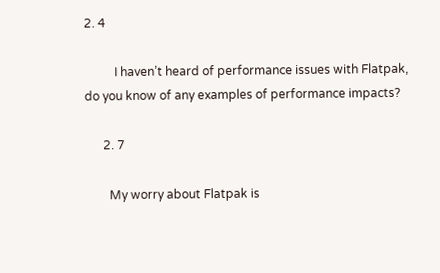2. 4

          I haven’t heard of performance issues with Flatpak, do you know of any examples of performance impacts?

      2. 7

        My worry about Flatpak is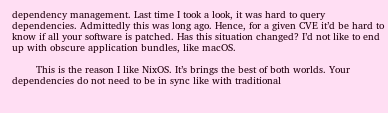dependency management. Last time I took a look, it was hard to query dependencies. Admittedly this was long ago. Hence, for a given CVE it’d be hard to know if all your software is patched. Has this situation changed? I’d not like to end up with obscure application bundles, like macOS.

        This is the reason I like NixOS. It’s brings the best of both worlds. Your dependencies do not need to be in sync like with traditional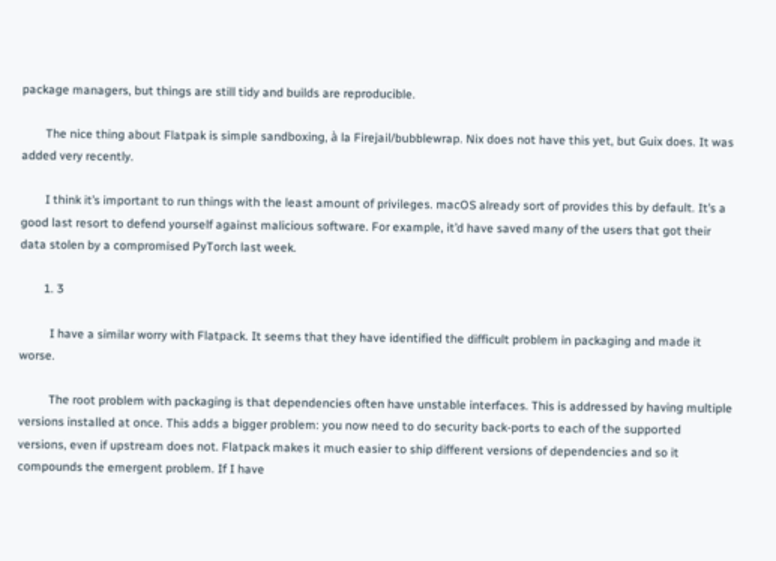package managers, but things are still tidy and builds are reproducible.

        The nice thing about Flatpak is simple sandboxing, à la Firejail/bubblewrap. Nix does not have this yet, but Guix does. It was added very recently.

        I think it’s important to run things with the least amount of privileges. macOS already sort of provides this by default. It’s a good last resort to defend yourself against malicious software. For example, it’d have saved many of the users that got their data stolen by a compromised PyTorch last week.

        1. 3

          I have a similar worry with Flatpack. It seems that they have identified the difficult problem in packaging and made it worse.

          The root problem with packaging is that dependencies often have unstable interfaces. This is addressed by having multiple versions installed at once. This adds a bigger problem: you now need to do security back-ports to each of the supported versions, even if upstream does not. Flatpack makes it much easier to ship different versions of dependencies and so it compounds the emergent problem. If I have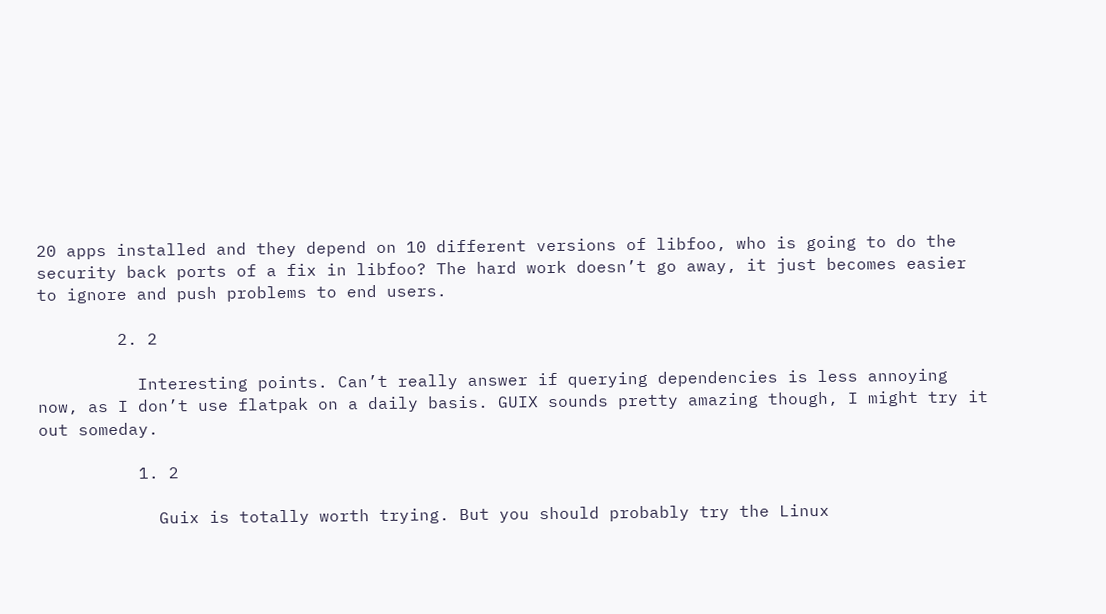20 apps installed and they depend on 10 different versions of libfoo, who is going to do the security back ports of a fix in libfoo? The hard work doesn’t go away, it just becomes easier to ignore and push problems to end users.

        2. 2

          Interesting points. Can’t really answer if querying dependencies is less annoying now, as I don’t use flatpak on a daily basis. GUIX sounds pretty amazing though, I might try it out someday.

          1. 2

            Guix is totally worth trying. But you should probably try the Linux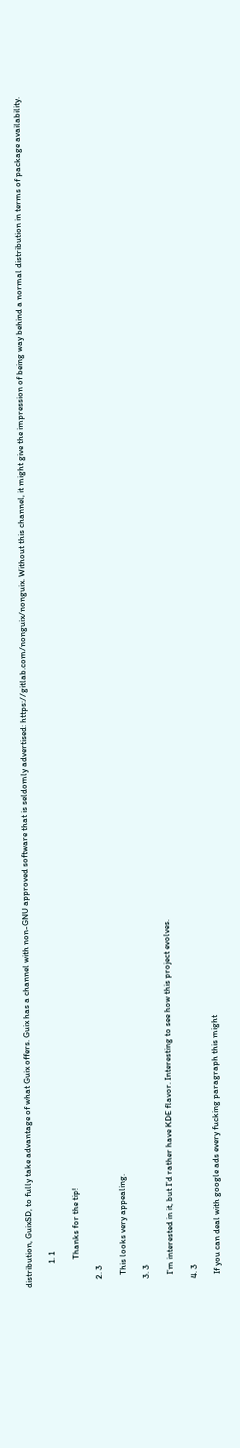distribution, GuixSD, to fully take advantage of what Guix offers. Guix has a channel with non-GNU approved software that is seldomly advertised: https://gitlab.com/nonguix/nonguix. Without this channel, it might give the impression of being way behind a normal distribution in terms of package availability.

            1. 1

              Thanks for the tip!

    2. 3

      This looks very appealing.

    3. 3

      I’m interested in it, but I’d rather have KDE flavor. Interesting to see how this project evolves.

    4. 3

      If you can deal with google ads every fucking paragraph this might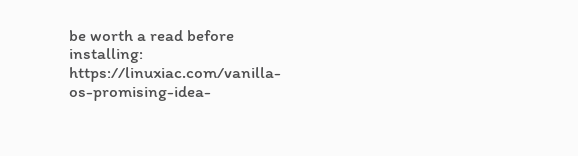be worth a read before installing: https://linuxiac.com/vanilla-os-promising-idea-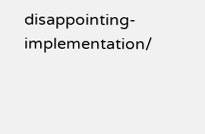disappointing-implementation/